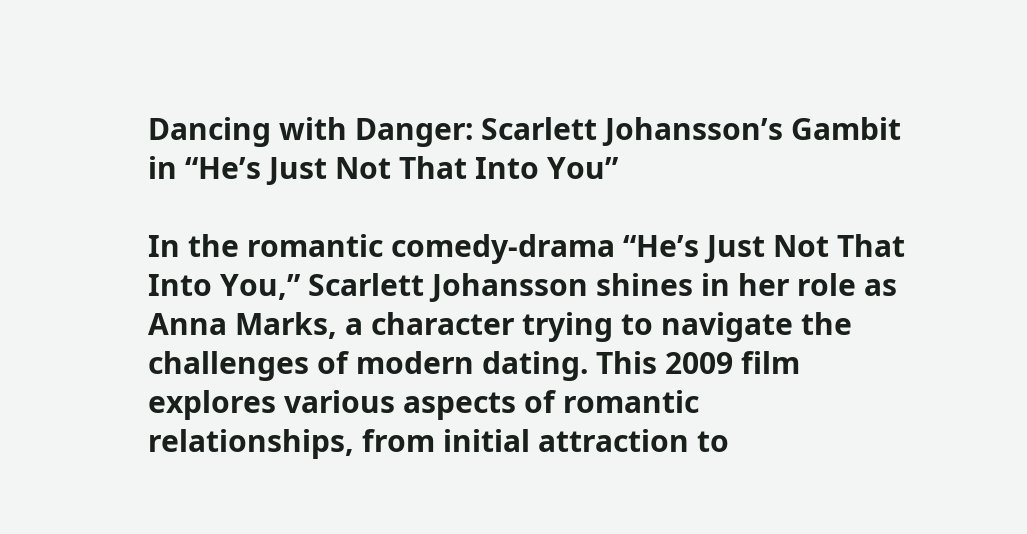Dancing with Danger: Scarlett Johansson’s Gambit in “He’s Just Not That Into You”

In the romantic comedy-drama “He’s Just Not That Into You,” Scarlett Johansson shines in her role as Anna Marks, a character trying to navigate the challenges of modern dating. This 2009 film explores various aspects of romantic relationships, from initial attraction to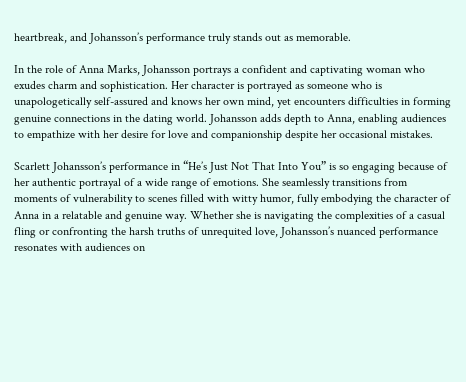heartbreak, and Johansson’s performance truly stands out as memorable.

In the role of Anna Marks, Johansson portrays a confident and captivating woman who exudes charm and sophistication. Her character is portrayed as someone who is unapologetically self-assured and knows her own mind, yet encounters difficulties in forming genuine connections in the dating world. Johansson adds depth to Anna, enabling audiences to empathize with her desire for love and companionship despite her occasional mistakes.

Scarlett Johansson’s performance in “He’s Just Not That Into You” is so engaging because of her authentic portrayal of a wide range of emotions. She seamlessly transitions from moments of vulnerability to scenes filled with witty humor, fully embodying the character of Anna in a relatable and genuine way. Whether she is navigating the complexities of a casual fling or confronting the harsh truths of unrequited love, Johansson’s nuanced performance resonates with audiences on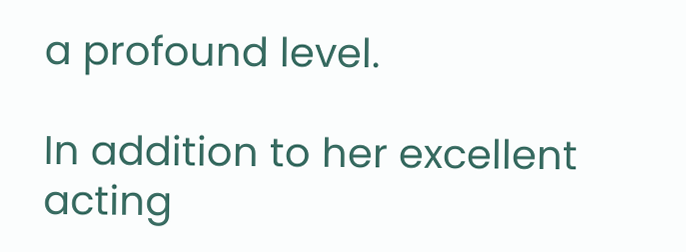a profound level.

In addition to her excellent acting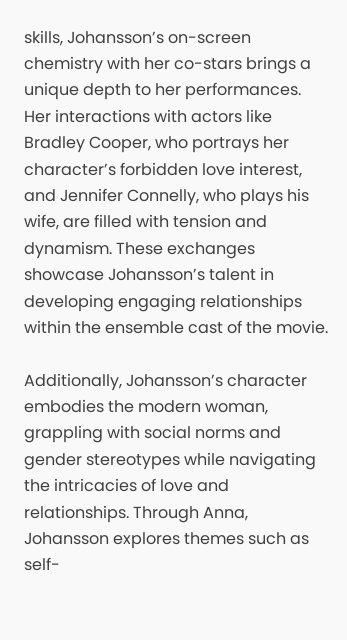skills, Johansson’s on-screen chemistry with her co-stars brings a unique depth to her performances. Her interactions with actors like Bradley Cooper, who portrays her character’s forbidden love interest, and Jennifer Connelly, who plays his wife, are filled with tension and dynamism. These exchanges showcase Johansson’s talent in developing engaging relationships within the ensemble cast of the movie.

Additionally, Johansson’s character embodies the modern woman, grappling with social norms and gender stereotypes while navigating the intricacies of love and relationships. Through Anna, Johansson explores themes such as self-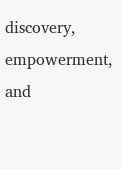discovery, empowerment, and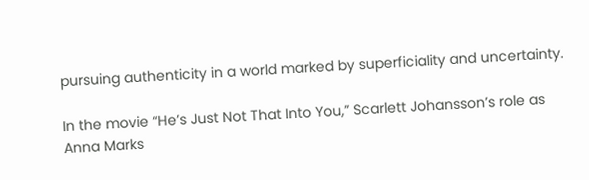pursuing authenticity in a world marked by superficiality and uncertainty.

In the movie “He’s Just Not That Into You,” Scarlett Johansson’s role as Anna Marks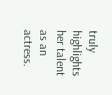truly highlights her talent as an actress.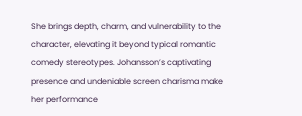She brings depth, charm, and vulnerability to the character, elevating it beyond typical romantic comedy stereotypes. Johansson’s captivating presence and undeniable screen charisma make her performance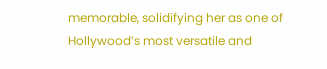memorable, solidifying her as one of Hollywood’s most versatile and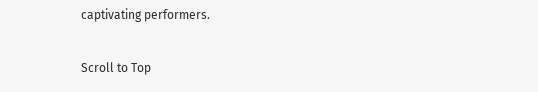captivating performers.

Scroll to Top